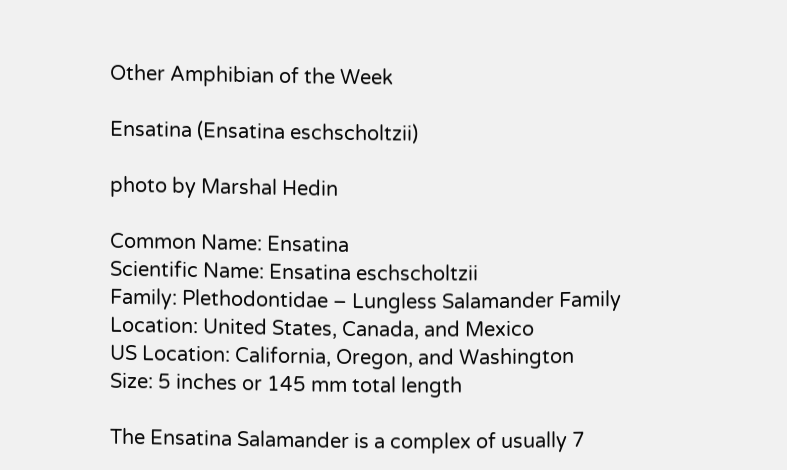Other Amphibian of the Week

Ensatina (Ensatina eschscholtzii)

photo by Marshal Hedin

Common Name: Ensatina
Scientific Name: Ensatina eschscholtzii
Family: Plethodontidae – Lungless Salamander Family
Location: United States, Canada, and Mexico
US Location: California, Oregon, and Washington
Size: 5 inches or 145 mm total length

The Ensatina Salamander is a complex of usually 7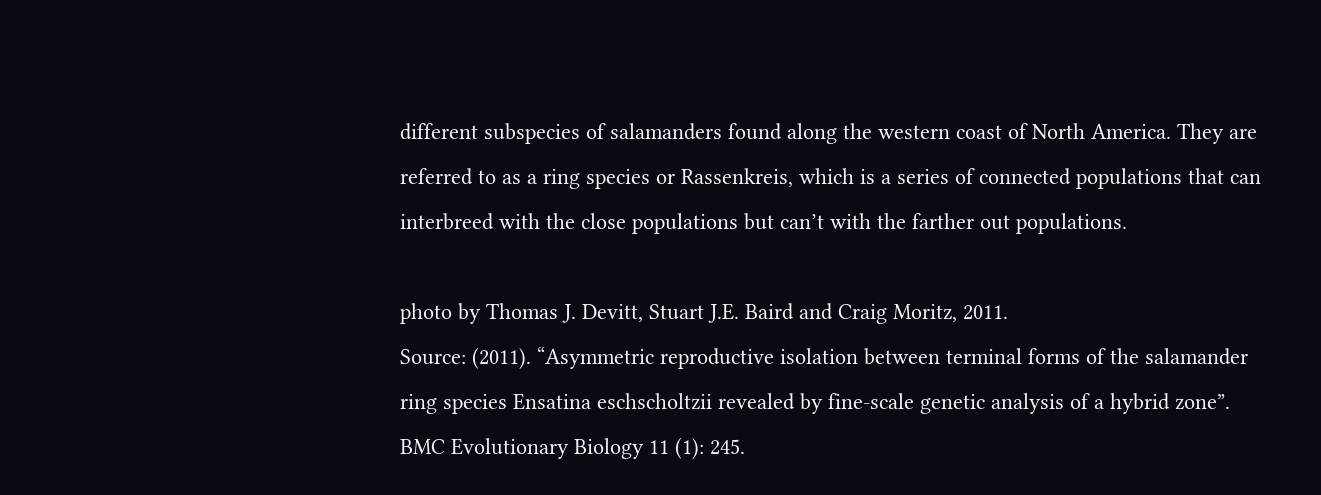different subspecies of salamanders found along the western coast of North America. They are referred to as a ring species or Rassenkreis, which is a series of connected populations that can interbreed with the close populations but can’t with the farther out populations.

photo by Thomas J. Devitt, Stuart J.E. Baird and Craig Moritz, 2011.
Source: (2011). “Asymmetric reproductive isolation between terminal forms of the salamander ring species Ensatina eschscholtzii revealed by fine-scale genetic analysis of a hybrid zone”. BMC Evolutionary Biology 11 (1): 245.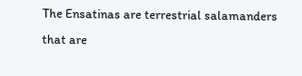The Ensatinas are terrestrial salamanders that are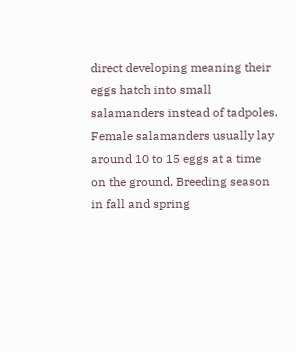direct developing meaning their eggs hatch into small salamanders instead of tadpoles. Female salamanders usually lay around 10 to 15 eggs at a time on the ground. Breeding season in fall and spring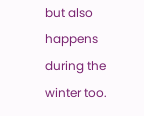but also happens during the winter too.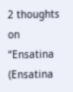2 thoughts on “Ensatina (Ensatina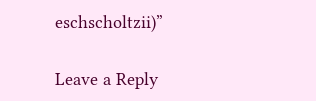eschscholtzii)”

Leave a Reply